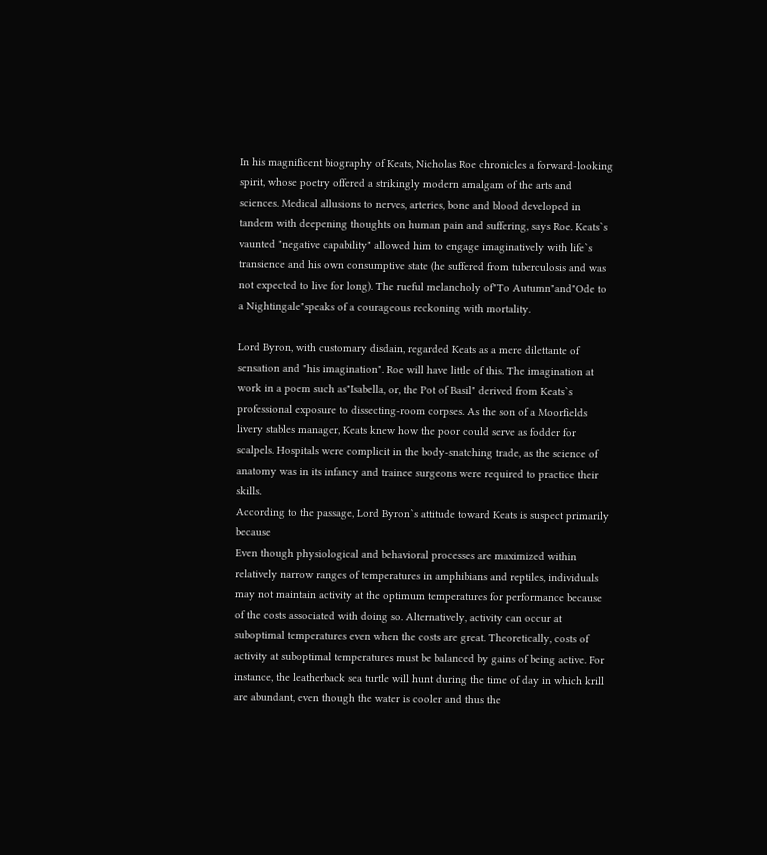In his magnificent biography of Keats, Nicholas Roe chronicles a forward-looking spirit, whose poetry offered a strikingly modern amalgam of the arts and sciences. Medical allusions to nerves, arteries, bone and blood developed in tandem with deepening thoughts on human pain and suffering, says Roe. Keats`s vaunted "negative capability" allowed him to engage imaginatively with life`s transience and his own consumptive state (he suffered from tuberculosis and was not expected to live for long). The rueful melancholy of"To Autumn"and"Ode to a Nightingale"speaks of a courageous reckoning with mortality.

Lord Byron, with customary disdain, regarded Keats as a mere dilettante of sensation and "his imagination". Roe will have little of this. The imagination at work in a poem such as"Isabella, or, the Pot of Basil" derived from Keats`s professional exposure to dissecting-room corpses. As the son of a Moorfields livery stables manager, Keats knew how the poor could serve as fodder for scalpels. Hospitals were complicit in the body-snatching trade, as the science of anatomy was in its infancy and trainee surgeons were required to practice their skills.
According to the passage, Lord Byron`s attitude toward Keats is suspect primarily because
Even though physiological and behavioral processes are maximized within relatively narrow ranges of temperatures in amphibians and reptiles, individuals may not maintain activity at the optimum temperatures for performance because of the costs associated with doing so. Alternatively, activity can occur at suboptimal temperatures even when the costs are great. Theoretically, costs of activity at suboptimal temperatures must be balanced by gains of being active. For instance, the leatherback sea turtle will hunt during the time of day in which krill are abundant, even though the water is cooler and thus the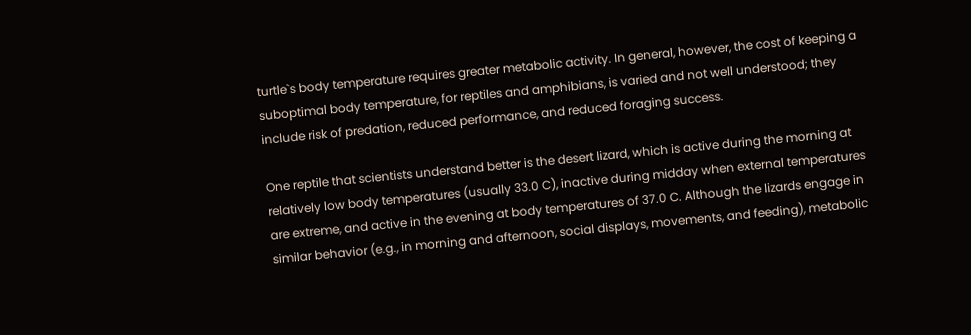turtle`s body temperature requires greater metabolic activity. In general, however, the cost of keeping a suboptimal body temperature, for reptiles and amphibians, is varied and not well understood; they include risk of predation, reduced performance, and reduced foraging success.

One reptile that scientists understand better is the desert lizard, which is active during the morning at relatively low body temperatures (usually 33.0 C), inactive during midday when external temperatures are extreme, and active in the evening at body temperatures of 37.0 C. Although the lizards engage in similar behavior (e.g., in morning and afternoon, social displays, movements, and feeding), metabolic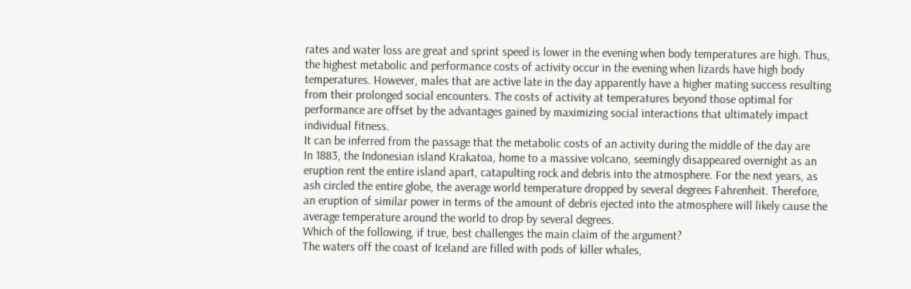rates and water loss are great and sprint speed is lower in the evening when body temperatures are high. Thus, the highest metabolic and performance costs of activity occur in the evening when lizards have high body temperatures. However, males that are active late in the day apparently have a higher mating success resulting from their prolonged social encounters. The costs of activity at temperatures beyond those optimal for performance are offset by the advantages gained by maximizing social interactions that ultimately impact individual fitness.
It can be inferred from the passage that the metabolic costs of an activity during the middle of the day are
In 1883, the Indonesian island Krakatoa, home to a massive volcano, seemingly disappeared overnight as an eruption rent the entire island apart, catapulting rock and debris into the atmosphere. For the next years, as ash circled the entire globe, the average world temperature dropped by several degrees Fahrenheit. Therefore, an eruption of similar power in terms of the amount of debris ejected into the atmosphere will likely cause the average temperature around the world to drop by several degrees.
Which of the following, if true, best challenges the main claim of the argument?
The waters off the coast of Iceland are filled with pods of killer whales,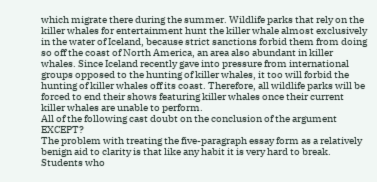which migrate there during the summer. Wildlife parks that rely on the killer whales for entertainment hunt the killer whale almost exclusively in the water of Iceland, because strict sanctions forbid them from doing so off the coast of North America, an area also abundant in killer whales. Since Iceland recently gave into pressure from international groups opposed to the hunting of killer whales, it too will forbid the hunting of killer whales off its coast. Therefore, all wildlife parks will be forced to end their shows featuring killer whales once their current killer whales are unable to perform.
All of the following cast doubt on the conclusion of the argument EXCEPT?
The problem with treating the five-paragraph essay form as a relatively benign aid to clarity is that like any habit it is very hard to break. Students who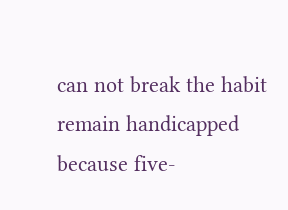can not break the habit remain handicapped because five-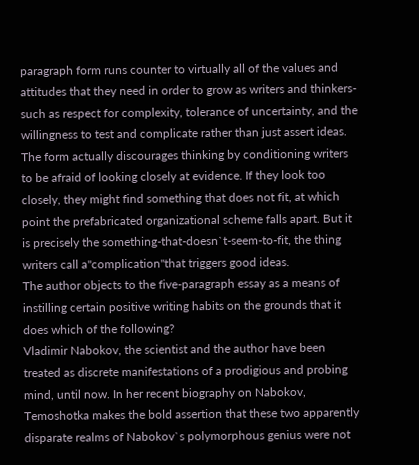paragraph form runs counter to virtually all of the values and attitudes that they need in order to grow as writers and thinkers-such as respect for complexity, tolerance of uncertainty, and the willingness to test and complicate rather than just assert ideas. The form actually discourages thinking by conditioning writers to be afraid of looking closely at evidence. If they look too closely, they might find something that does not fit, at which point the prefabricated organizational scheme falls apart. But it is precisely the something-that-doesn`t-seem-to-fit, the thing writers call a"complication"that triggers good ideas.
The author objects to the five-paragraph essay as a means of instilling certain positive writing habits on the grounds that it does which of the following?
Vladimir Nabokov, the scientist and the author have been treated as discrete manifestations of a prodigious and probing mind, until now. In her recent biography on Nabokov, Temoshotka makes the bold assertion that these two apparently disparate realms of Nabokov`s polymorphous genius were not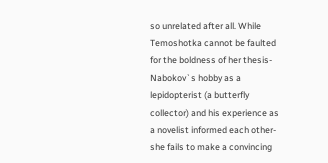so unrelated after all. While Temoshotka cannot be faulted for the boldness of her thesis-Nabokov`s hobby as a lepidopterist (a butterfly collector) and his experience as a novelist informed each other-she fails to make a convincing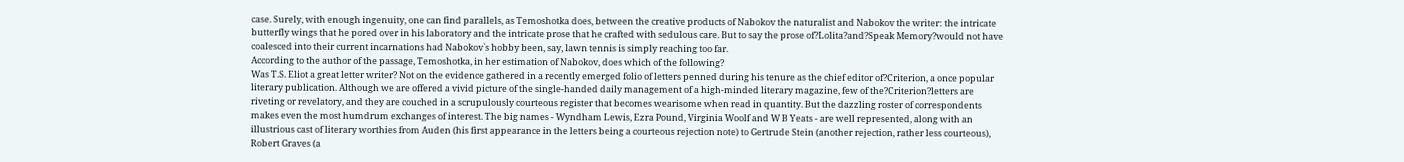case. Surely, with enough ingenuity, one can find parallels, as Temoshotka does, between the creative products of Nabokov the naturalist and Nabokov the writer: the intricate butterfly wings that he pored over in his laboratory and the intricate prose that he crafted with sedulous care. But to say the prose of?Lolita?and?Speak Memory?would not have coalesced into their current incarnations had Nabokov`s hobby been, say, lawn tennis is simply reaching too far.
According to the author of the passage, Temoshotka, in her estimation of Nabokov, does which of the following?
Was T.S. Eliot a great letter writer? Not on the evidence gathered in a recently emerged folio of letters penned during his tenure as the chief editor of?Criterion, a once popular literary publication. Although we are offered a vivid picture of the single-handed daily management of a high-minded literary magazine, few of the?Criterion?letters are riveting or revelatory, and they are couched in a scrupulously courteous register that becomes wearisome when read in quantity. But the dazzling roster of correspondents makes even the most humdrum exchanges of interest. The big names - Wyndham Lewis, Ezra Pound, Virginia Woolf and W B Yeats - are well represented, along with an illustrious cast of literary worthies from Auden (his first appearance in the letters being a courteous rejection note) to Gertrude Stein (another rejection, rather less courteous), Robert Graves (a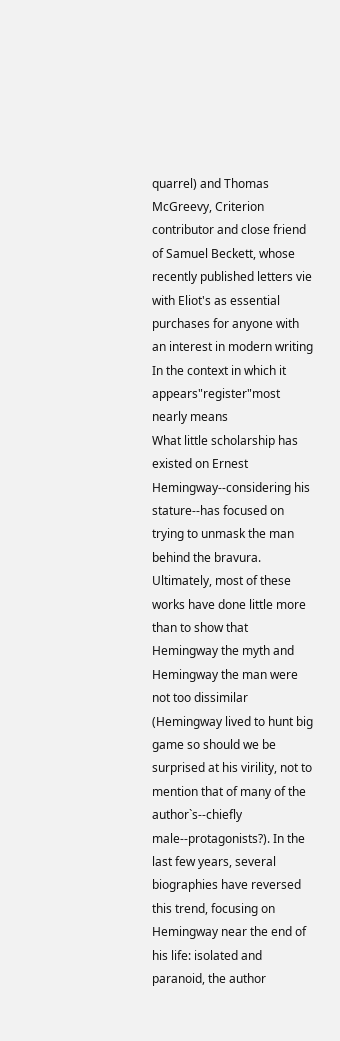quarrel) and Thomas McGreevy, Criterion contributor and close friend of Samuel Beckett, whose recently published letters vie with Eliot's as essential purchases for anyone with an interest in modern writing
In the context in which it appears"register"most nearly means
What little scholarship has existed on Ernest Hemingway--considering his stature--has focused on trying to unmask the man behind the bravura. Ultimately, most of these works have done little more than to show that Hemingway the myth and Hemingway the man were not too dissimilar (Hemingway lived to hunt big game so should we be surprised at his virility, not to mention that of many of the author`s--chiefly male--protagonists?). In the last few years, several biographies have reversed this trend, focusing on Hemingway near the end of his life: isolated and paranoid, the author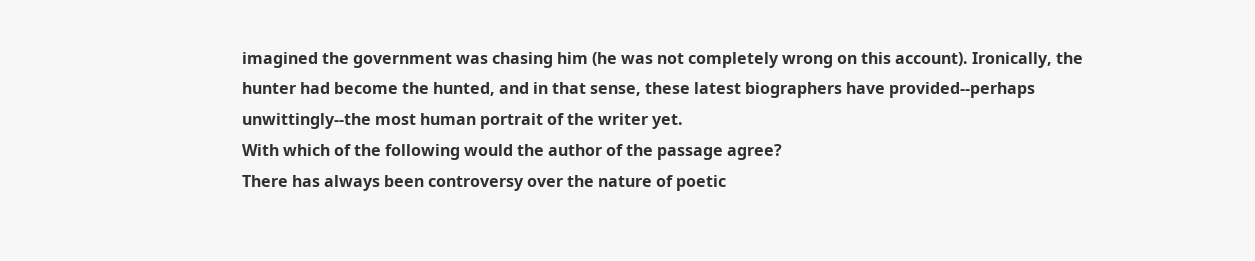imagined the government was chasing him (he was not completely wrong on this account). Ironically, the hunter had become the hunted, and in that sense, these latest biographers have provided--perhaps unwittingly--the most human portrait of the writer yet.
With which of the following would the author of the passage agree?
There has always been controversy over the nature of poetic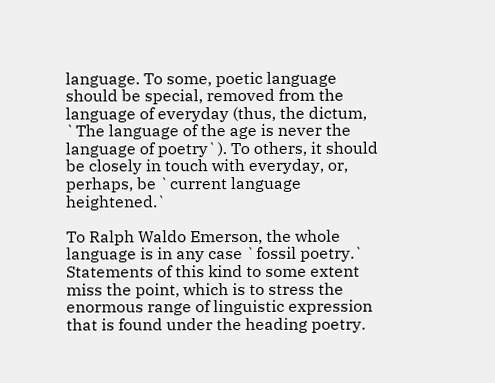language. To some, poetic language should be special, removed from the language of everyday (thus, the dictum, `The language of the age is never the language of poetry`). To others, it should be closely in touch with everyday, or, perhaps, be `current language heightened.`

To Ralph Waldo Emerson, the whole language is in any case `fossil poetry.` Statements of this kind to some extent miss the point, which is to stress the enormous range of linguistic expression that is found under the heading poetry.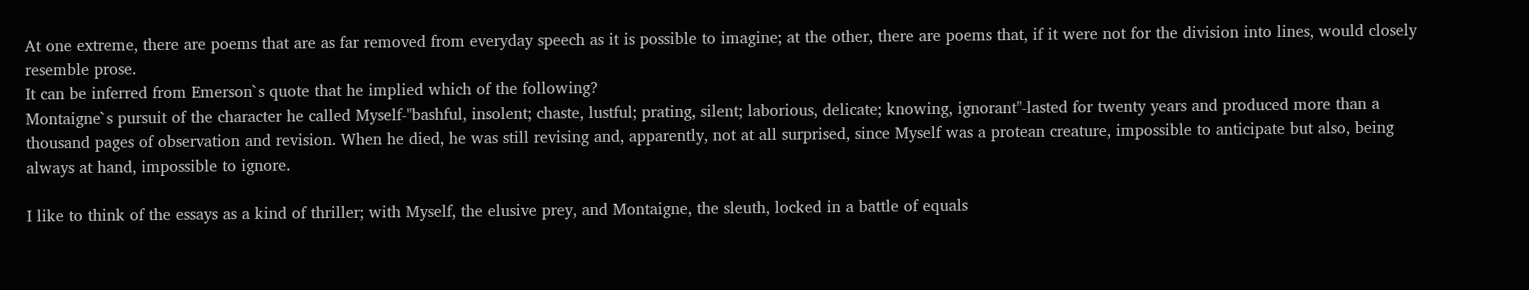At one extreme, there are poems that are as far removed from everyday speech as it is possible to imagine; at the other, there are poems that, if it were not for the division into lines, would closely resemble prose.
It can be inferred from Emerson`s quote that he implied which of the following?
Montaigne`s pursuit of the character he called Myself-"bashful, insolent; chaste, lustful; prating, silent; laborious, delicate; knowing, ignorant"-lasted for twenty years and produced more than a thousand pages of observation and revision. When he died, he was still revising and, apparently, not at all surprised, since Myself was a protean creature, impossible to anticipate but also, being always at hand, impossible to ignore.

I like to think of the essays as a kind of thriller; with Myself, the elusive prey, and Montaigne, the sleuth, locked in a battle of equals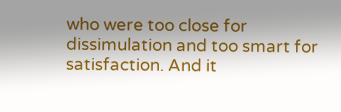who were too close for dissimulation and too smart for satisfaction. And it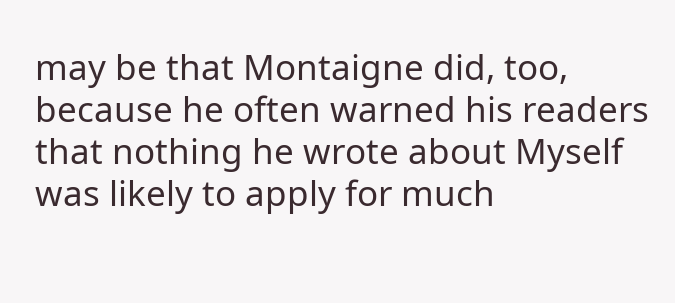may be that Montaigne did, too, because he often warned his readers that nothing he wrote about Myself was likely to apply for much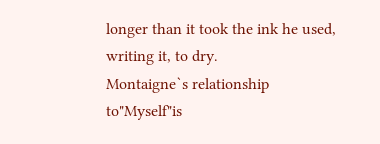longer than it took the ink he used, writing it, to dry.
Montaigne`s relationship to"Myself"is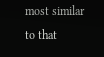most similar to that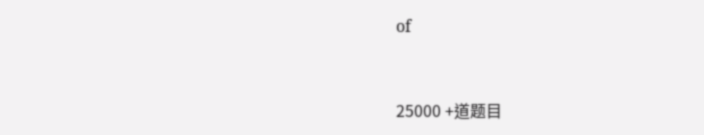of


25000 +道题目